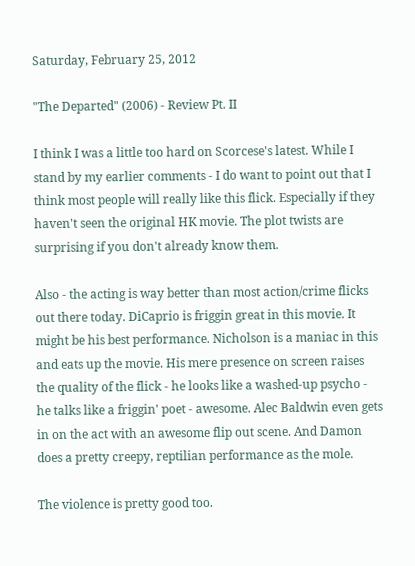Saturday, February 25, 2012

"The Departed" (2006) - Review Pt. II

I think I was a little too hard on Scorcese's latest. While I stand by my earlier comments - I do want to point out that I think most people will really like this flick. Especially if they haven't seen the original HK movie. The plot twists are surprising if you don't already know them.

Also - the acting is way better than most action/crime flicks out there today. DiCaprio is friggin great in this movie. It might be his best performance. Nicholson is a maniac in this and eats up the movie. His mere presence on screen raises the quality of the flick - he looks like a washed-up psycho - he talks like a friggin' poet - awesome. Alec Baldwin even gets in on the act with an awesome flip out scene. And Damon does a pretty creepy, reptilian performance as the mole.

The violence is pretty good too.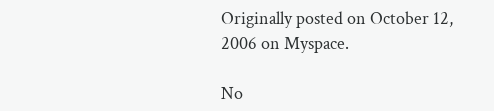Originally posted on October 12, 2006 on Myspace.

No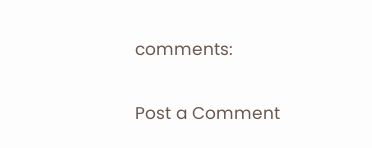comments:

Post a Comment